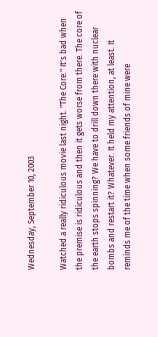Wednesday, September 10, 2003

Watched a really ridiculous movie last night. "The Core." It's bad when the premise is ridiculous and then it gets worse from there. The core of the earth stops spinning? We have to drill down there with nuclear bombs and restart it? Whatever. It held my attention, at least. It reminds me of the time when some friends of mine were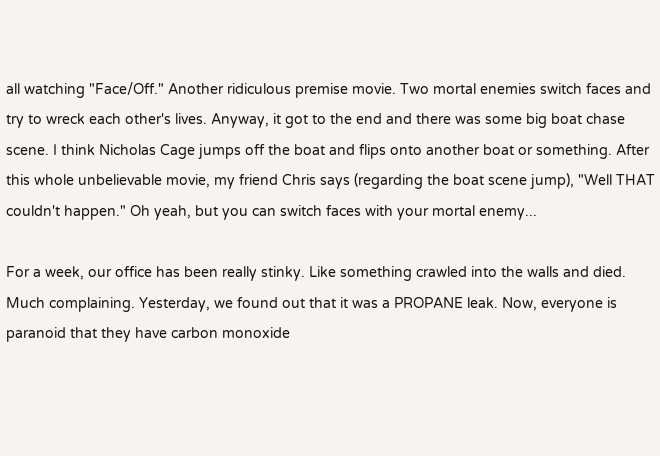all watching "Face/Off." Another ridiculous premise movie. Two mortal enemies switch faces and try to wreck each other's lives. Anyway, it got to the end and there was some big boat chase scene. I think Nicholas Cage jumps off the boat and flips onto another boat or something. After this whole unbelievable movie, my friend Chris says (regarding the boat scene jump), "Well THAT couldn't happen." Oh yeah, but you can switch faces with your mortal enemy...

For a week, our office has been really stinky. Like something crawled into the walls and died. Much complaining. Yesterday, we found out that it was a PROPANE leak. Now, everyone is paranoid that they have carbon monoxide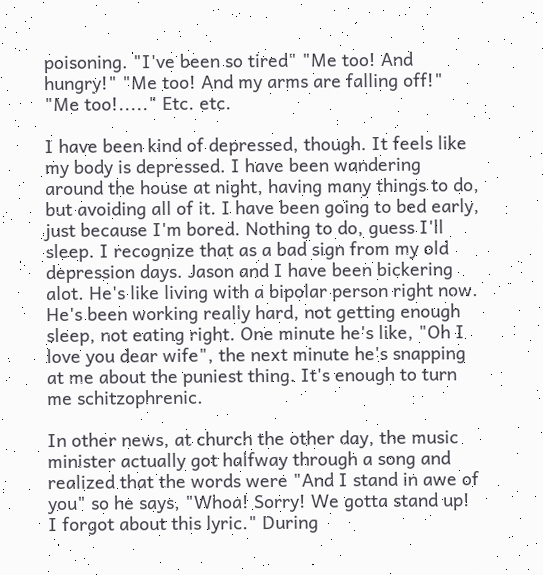poisoning. "I've been so tired" "Me too! And hungry!" "Me too! And my arms are falling off!" "Me too!....." Etc. etc.

I have been kind of depressed, though. It feels like my body is depressed. I have been wandering around the house at night, having many things to do, but avoiding all of it. I have been going to bed early, just because I'm bored. Nothing to do, guess I'll sleep. I recognize that as a bad sign from my old depression days. Jason and I have been bickering alot. He's like living with a bipolar person right now. He's been working really hard, not getting enough sleep, not eating right. One minute he's like, "Oh I love you dear wife", the next minute he's snapping at me about the puniest thing. It's enough to turn me schitzophrenic.

In other news, at church the other day, the music minister actually got halfway through a song and realized that the words were "And I stand in awe of you" so he says, "Whoa! Sorry! We gotta stand up! I forgot about this lyric." During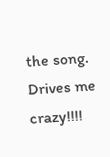the song. Drives me crazy!!!!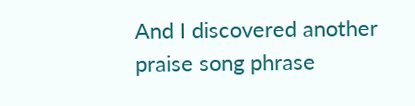And I discovered another praise song phrase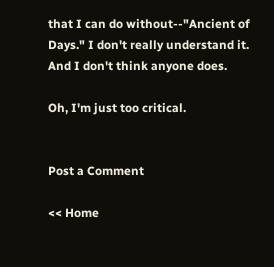that I can do without--"Ancient of Days." I don't really understand it. And I don't think anyone does.

Oh, I'm just too critical.


Post a Comment

<< Home